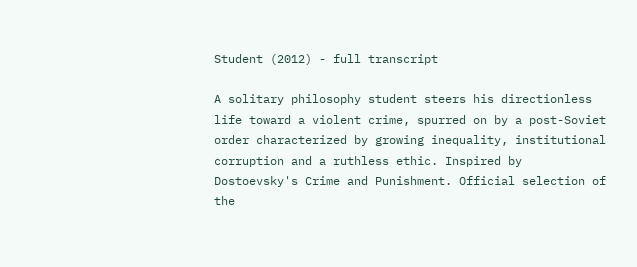Student (2012) - full transcript

A solitary philosophy student steers his directionless life toward a violent crime, spurred on by a post-Soviet order characterized by growing inequality, institutional corruption and a ruthless ethic. Inspired by Dostoevsky's Crime and Punishment. Official selection of the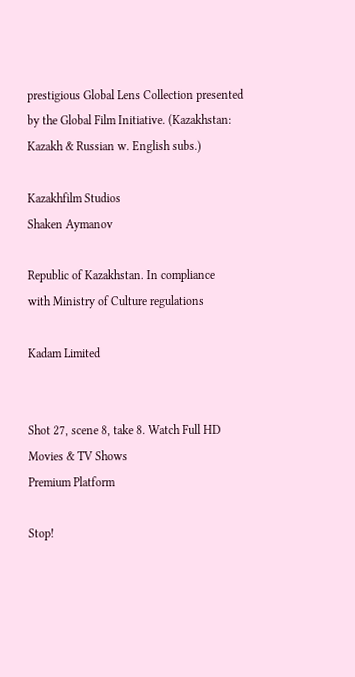prestigious Global Lens Collection presented by the Global Film Initiative. (Kazakhstan: Kazakh & Russian w. English subs.)

Kazakhfilm Studios
Shaken Aymanov

Republic of Kazakhstan. In compliance
with Ministry of Culture regulations

Kadam Limited


Shot 27, scene 8, take 8. Watch Full HD Movies & TV Shows
Premium Platform

Stop!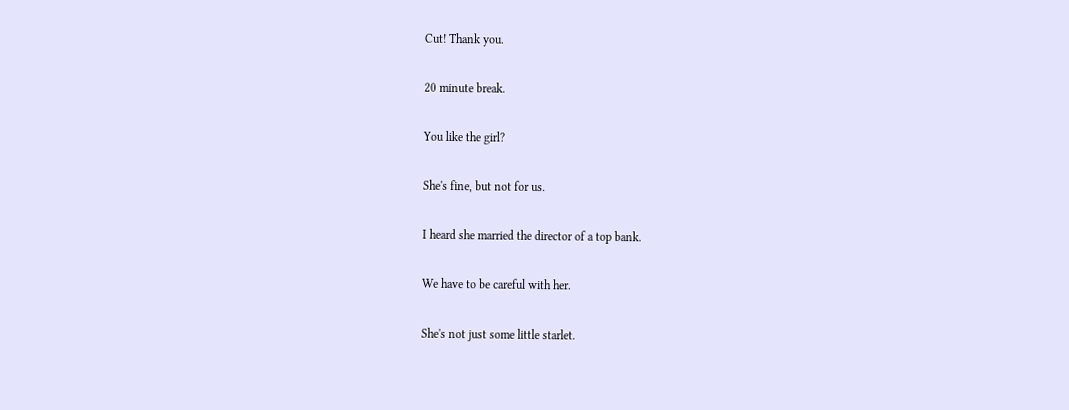Cut! Thank you.

20 minute break.

You like the girl?

She's fine, but not for us.

I heard she married the director of a top bank.

We have to be careful with her.

She's not just some little starlet.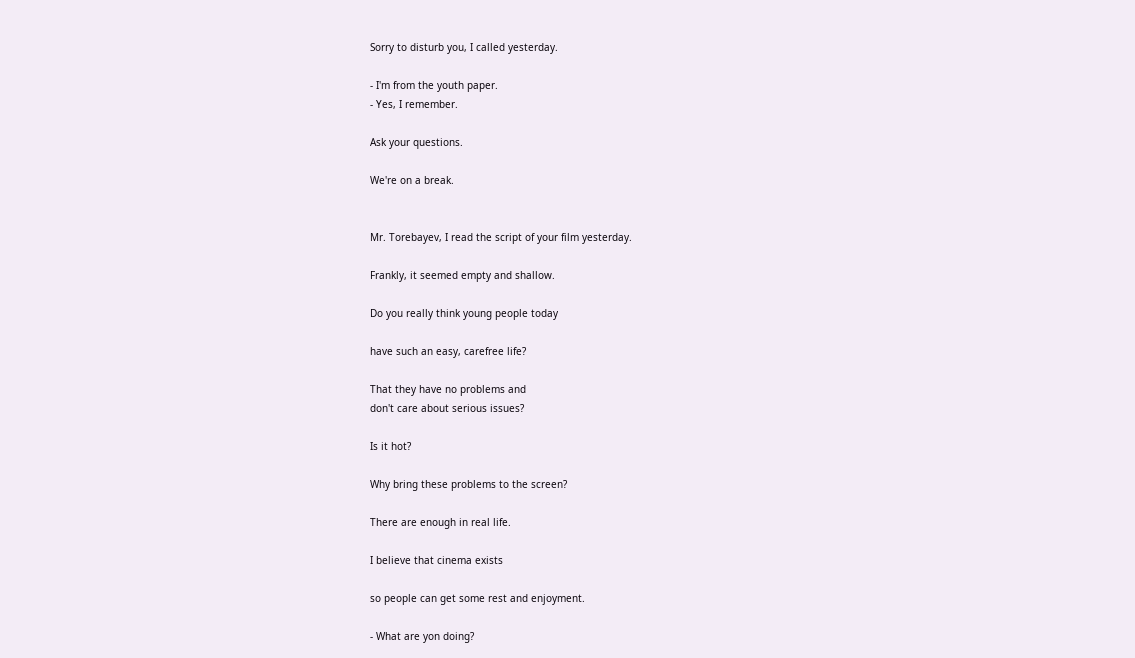Sorry to disturb you, I called yesterday.

- I'm from the youth paper.
- Yes, I remember.

Ask your questions.

We're on a break.


Mr. Torebayev, I read the script of your film yesterday.

Frankly, it seemed empty and shallow.

Do you really think young people today

have such an easy, carefree life?

That they have no problems and
don't care about serious issues?

Is it hot?

Why bring these problems to the screen?

There are enough in real life.

I believe that cinema exists

so people can get some rest and enjoyment.

- What are yon doing?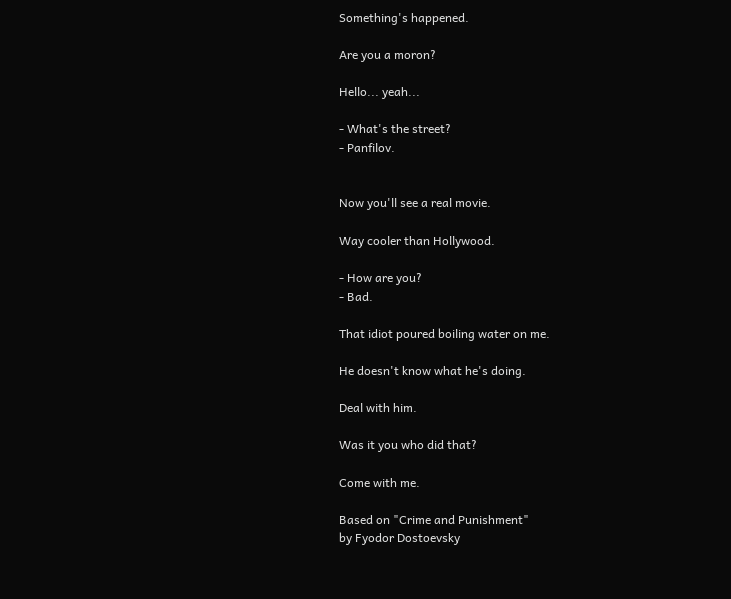Something's happened.

Are you a moron?

Hello... yeah...

- What's the street?
- Panfilov.


Now you'll see a real movie.

Way cooler than Hollywood.

- How are you?
- Bad.

That idiot poured boiling water on me.

He doesn't know what he's doing.

Deal with him.

Was it you who did that?

Come with me.

Based on "Crime and Punishment"
by Fyodor Dostoevsky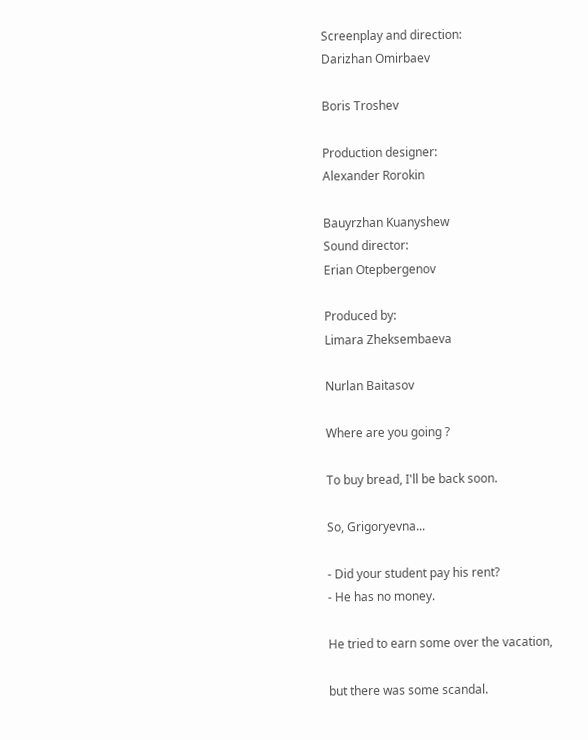Screenplay and direction:
Darizhan Omirbaev

Boris Troshev

Production designer:
Alexander Rorokin

Bauyrzhan Kuanyshew
Sound director:
Erian Otepbergenov

Produced by:
Limara Zheksembaeva

Nurlan Baitasov

Where are you going ?

To buy bread, I'll be back soon.

So, Grigoryevna...

- Did your student pay his rent?
- He has no money.

He tried to earn some over the vacation,

but there was some scandal.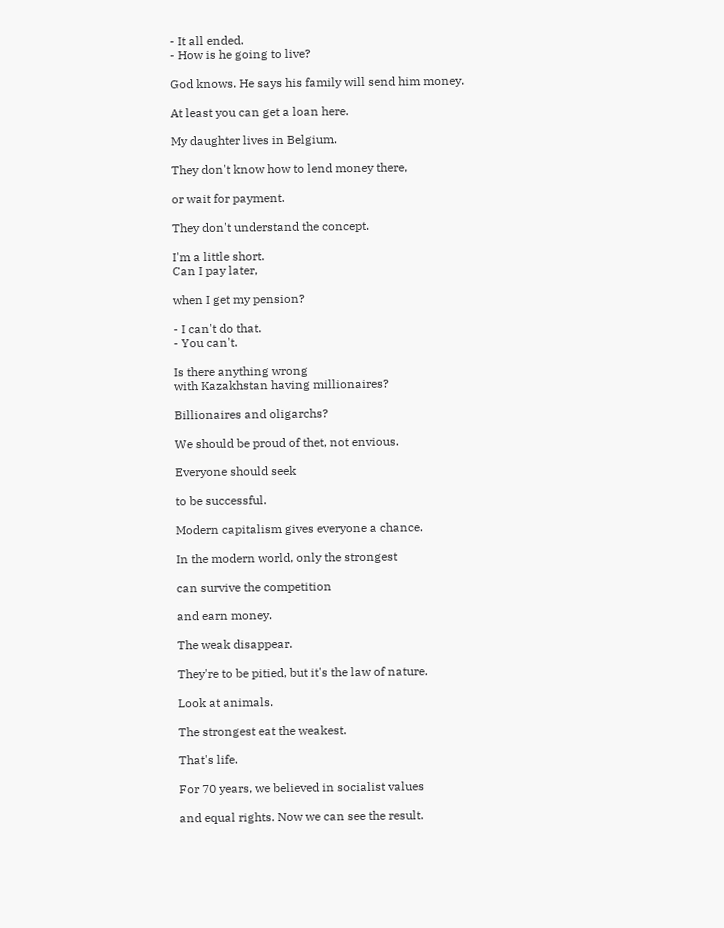- It all ended.
- How is he going to live?

God knows. He says his family will send him money.

At least you can get a loan here.

My daughter lives in Belgium.

They don't know how to lend money there,

or wait for payment.

They don't understand the concept.

I'm a little short.
Can I pay later,

when I get my pension?

- I can't do that.
- You can't.

Is there anything wrong
with Kazakhstan having millionaires?

Billionaires and oligarchs?

We should be proud of thet, not envious.

Everyone should seek

to be successful.

Modern capitalism gives everyone a chance.

In the modern world, only the strongest

can survive the competition

and earn money.

The weak disappear.

They're to be pitied, but it's the law of nature.

Look at animals.

The strongest eat the weakest.

That's life.

For 70 years, we believed in socialist values

and equal rights. Now we can see the result.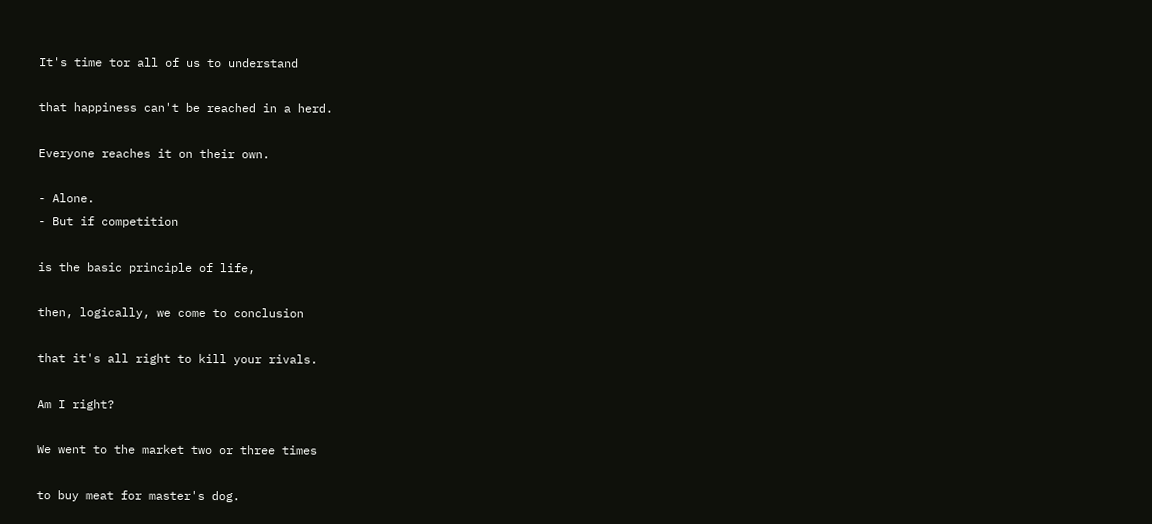It's time tor all of us to understand

that happiness can't be reached in a herd.

Everyone reaches it on their own.

- Alone.
- But if competition

is the basic principle of life,

then, logically, we come to conclusion

that it's all right to kill your rivals.

Am I right?

We went to the market two or three times

to buy meat for master's dog.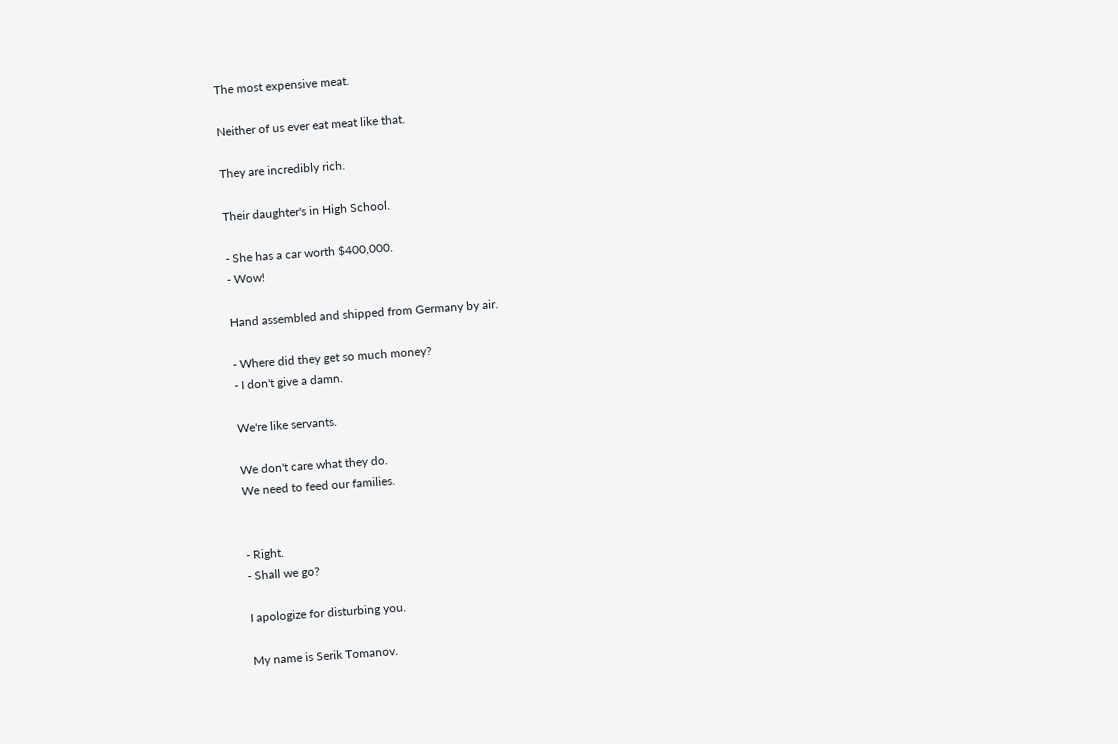The most expensive meat.

Neither of us ever eat meat like that.

They are incredibly rich.

Their daughter's in High School.

- She has a car worth $400,000.
- Wow!

Hand assembled and shipped from Germany by air.

- Where did they get so much money?
- I don't give a damn.

We're like servants.

We don't care what they do.
We need to feed our families.


- Right.
- Shall we go?

I apologize for disturbing you.

My name is Serik Tomanov.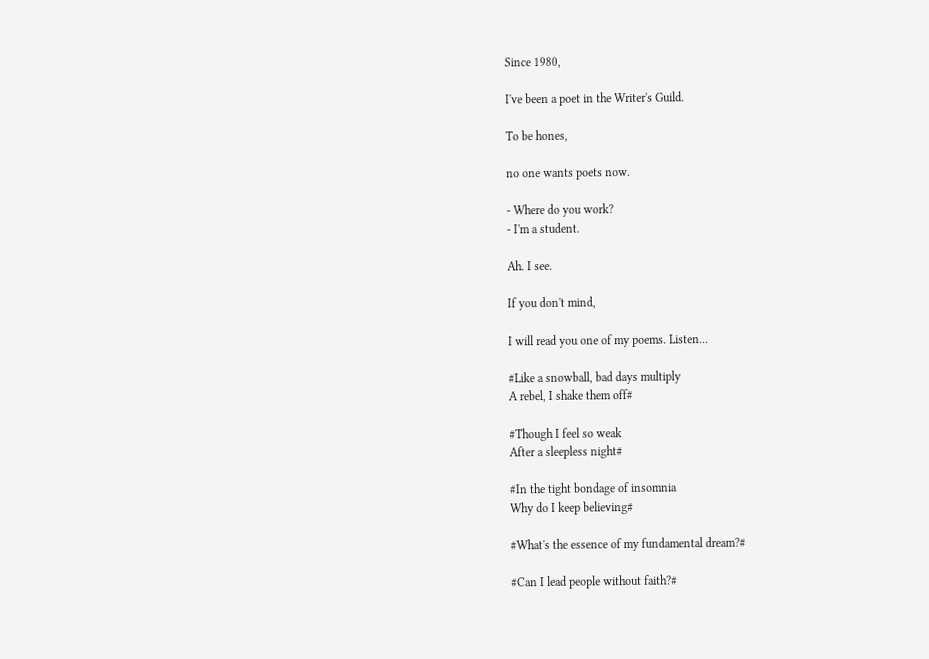Since 1980,

I've been a poet in the Writer's Guild.

To be hones,

no one wants poets now.

- Where do you work?
- I'm a student.

Ah. I see.

If you don't mind,

I will read you one of my poems. Listen...

#Like a snowball, bad days multiply
A rebel, I shake them off#

#Though I feel so weak
After a sleepless night#

#In the tight bondage of insomnia
Why do I keep believing#

#What's the essence of my fundamental dream?#

#Can I lead people without faith?#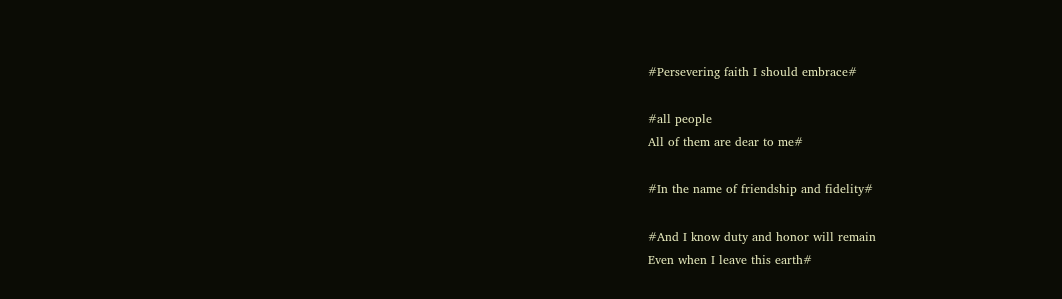#Persevering faith I should embrace#

#all people
All of them are dear to me#

#In the name of friendship and fidelity#

#And I know duty and honor will remain
Even when I leave this earth#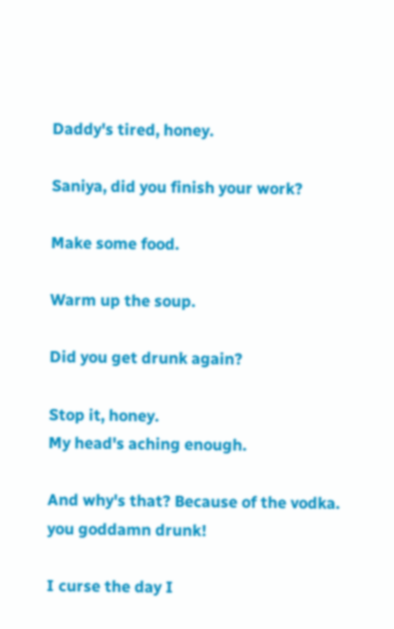Daddy's tired, honey.

Saniya, did you finish your work?

Make some food.

Warm up the soup.

Did you get drunk again?

Stop it, honey.
My head's aching enough.

And why's that? Because of the vodka.
you goddamn drunk!

I curse the day I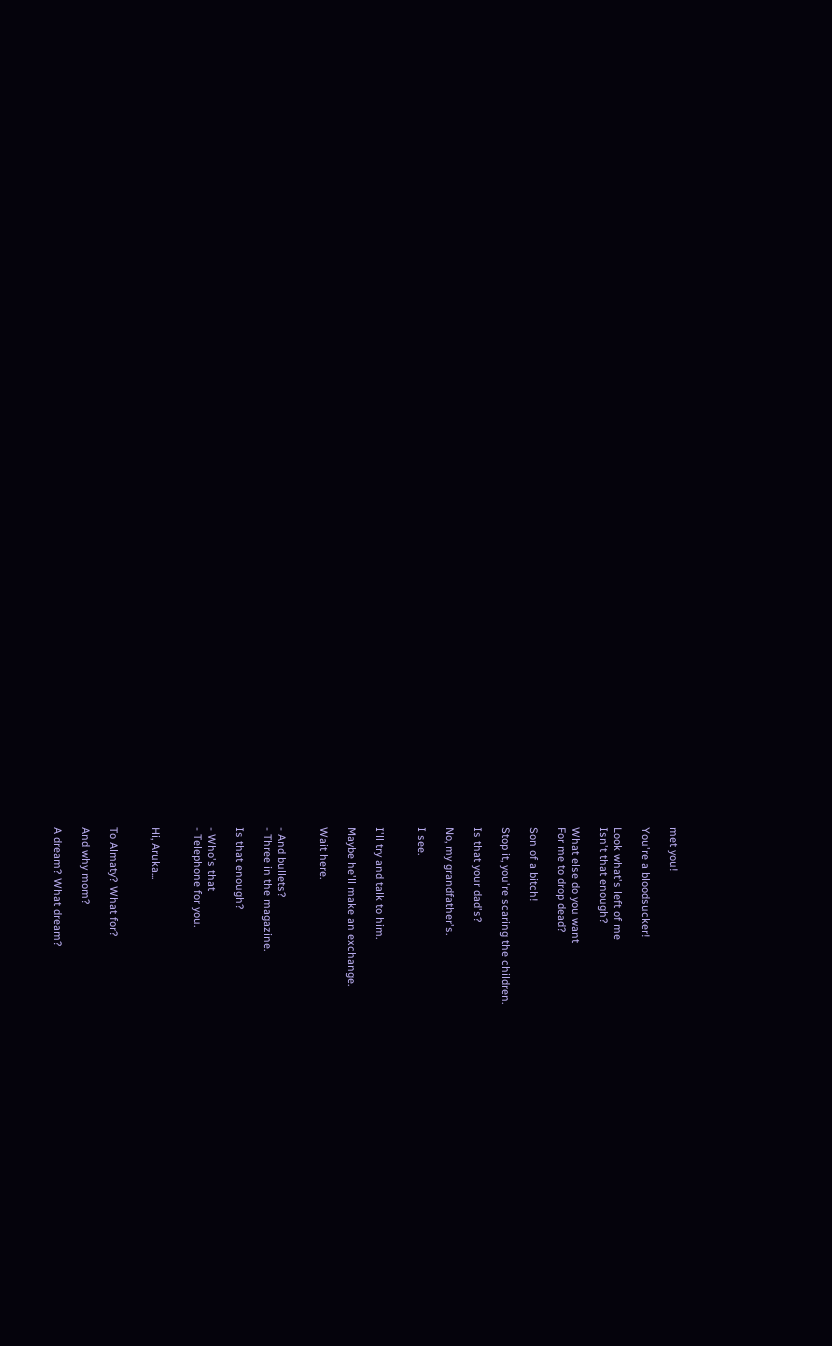met you!

You're a bloodsucker!

Look what's left of me
Isn't that enough?

What else do you want
For me to drop dead?

Son of a bitch!

Stop it, you're scaring the children.

Is that your dad's?

No, my grandfather's.

I see.


I'll try and talk to him.

Maybe he'll make an exchange.

Wait here.


- And bullets?
- Three in the magazine.

Is that enough?

- Who's that
- Telephone for you.


Hi, Aruka...


To Almaty? What for?

And why mom?

A dream? What dream?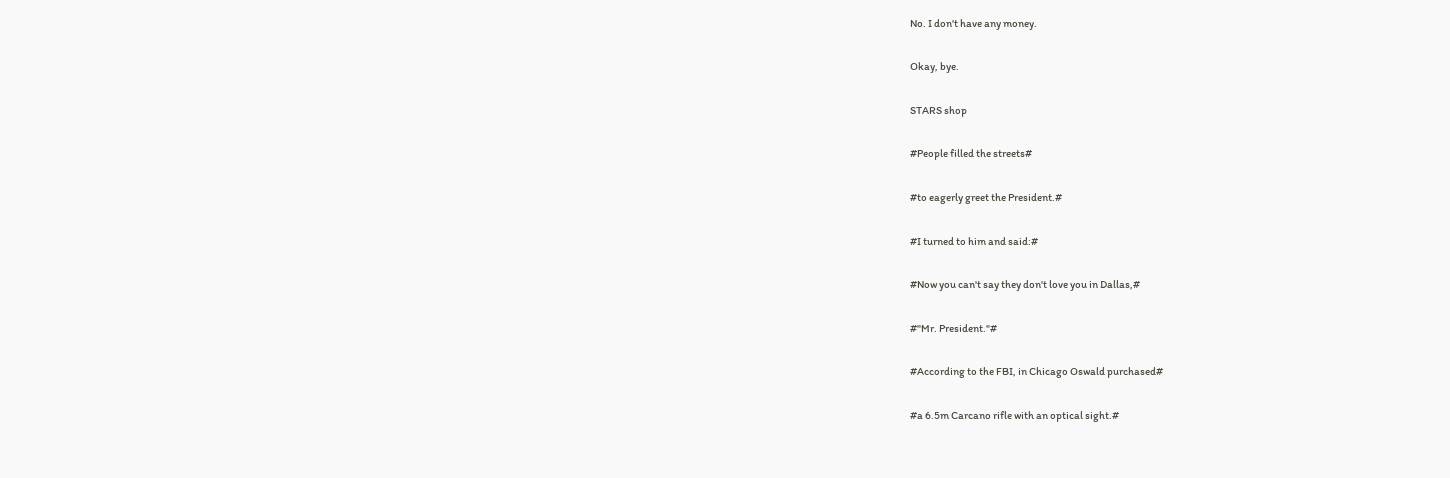No. I don't have any money.

Okay, bye.

STARS shop

#People filled the streets#

#to eagerly greet the President.#

#I turned to him and said:#

#Now you can't say they don't love you in Dallas,#

#"Mr. President."#

#According to the FBI, in Chicago Oswald purchased#

#a 6.5m Carcano rifle with an optical sight.#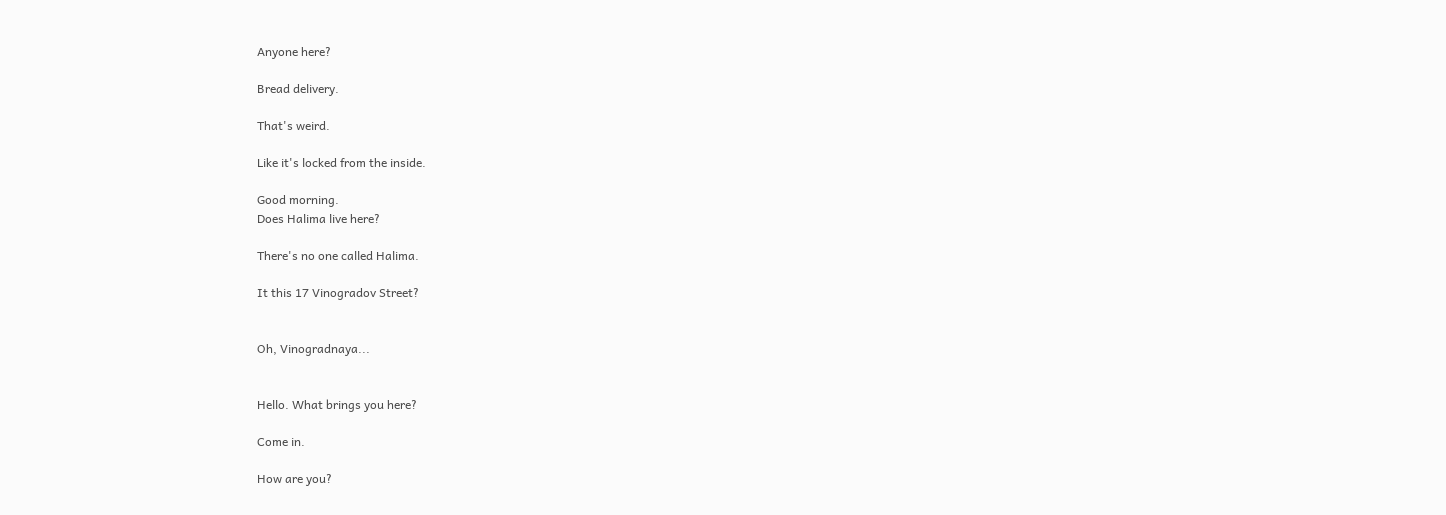Anyone here?

Bread delivery.

That's weird.

Like it's locked from the inside.

Good morning.
Does Halima live here?

There's no one called Halima.

It this 17 Vinogradov Street?


Oh, Vinogradnaya...


Hello. What brings you here?

Come in.

How are you?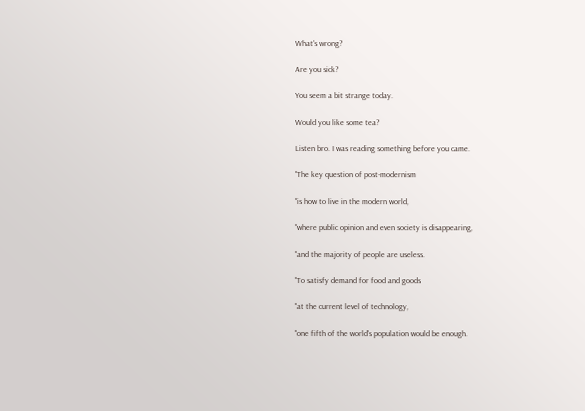What's wrong?

Are you sick?

You seem a bit strange today.

Would you like some tea?

Listen bro. I was reading something before you came.

"The key question of post-modernism

"is how to live in the modern world,

"where public opinion and even society is disappearing,

"and the majority of people are useless.

"To satisfy demand for food and goods

"at the current level of technology,

"one fifth of the world's population would be enough.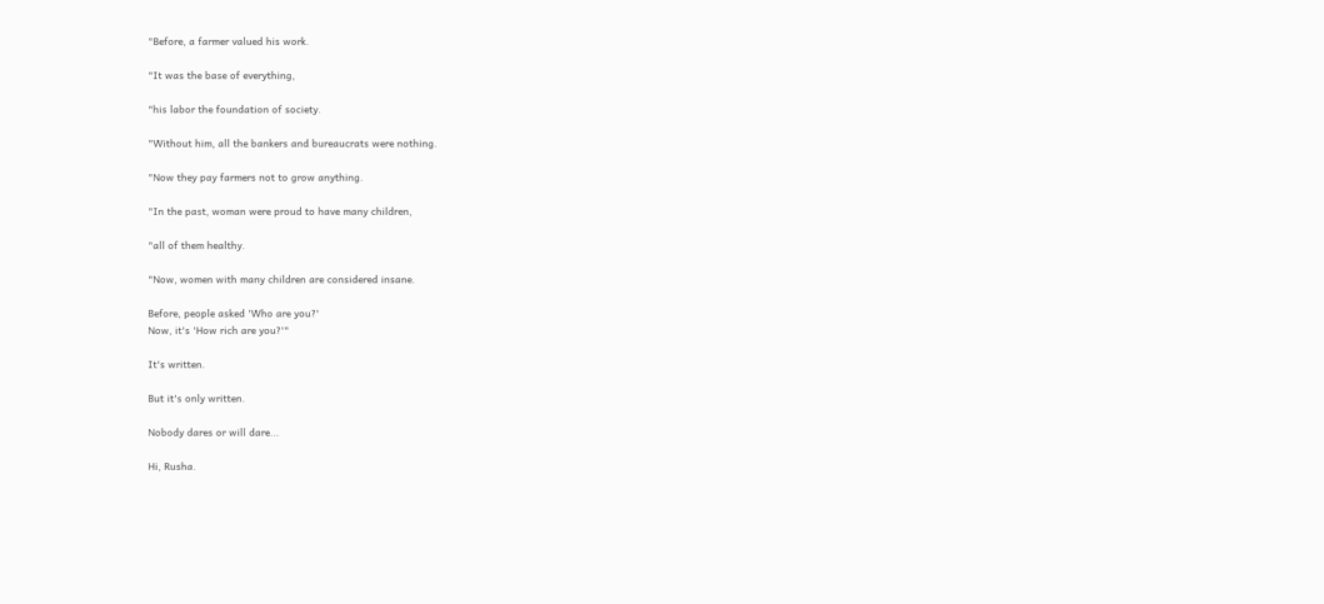"Before, a farmer valued his work.

"It was the base of everything,

"his labor the foundation of society.

"Without him, all the bankers and bureaucrats were nothing.

"Now they pay farmers not to grow anything.

"In the past, woman were proud to have many children,

"all of them healthy.

"Now, women with many children are considered insane.

Before, people asked 'Who are you?'
Now, it's 'How rich are you?'"

It's written.

But it's only written.

Nobody dares or will dare...

Hi, Rusha.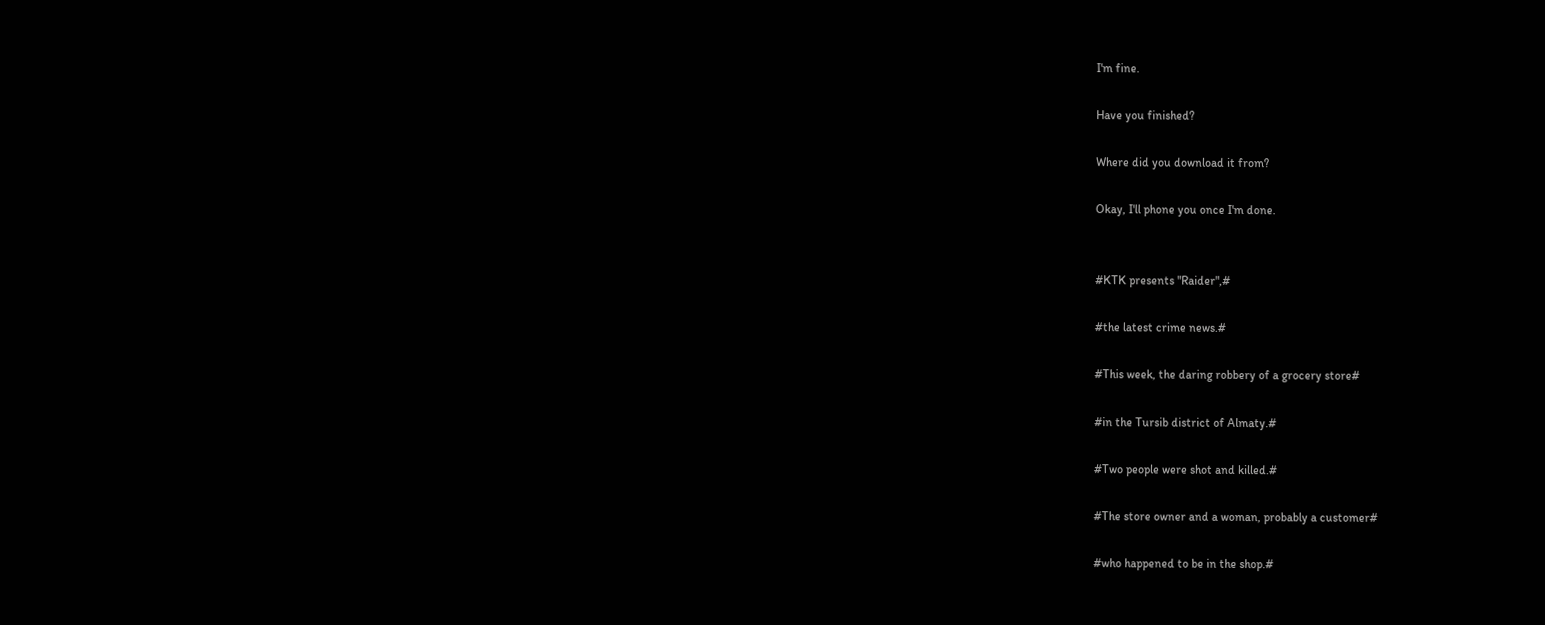I'm fine.

Have you finished?

Where did you download it from?

Okay, I'll phone you once I'm done.


#KTK presents "Raider",#

#the latest crime news.#

#This week, the daring robbery of a grocery store#

#in the Tursib district of Almaty.#

#Two people were shot and killed.#

#The store owner and a woman, probably a customer#

#who happened to be in the shop.#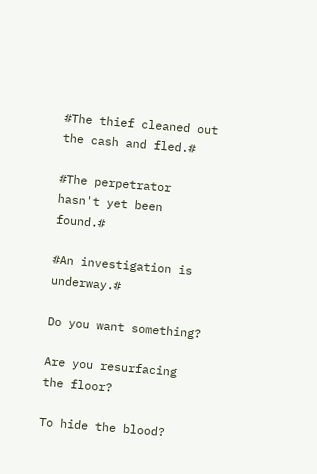#The thief cleaned out the cash and fled.#

#The perpetrator hasn't yet been found.#

#An investigation is underway.#

Do you want something?

Are you resurfacing the floor?

To hide the blood?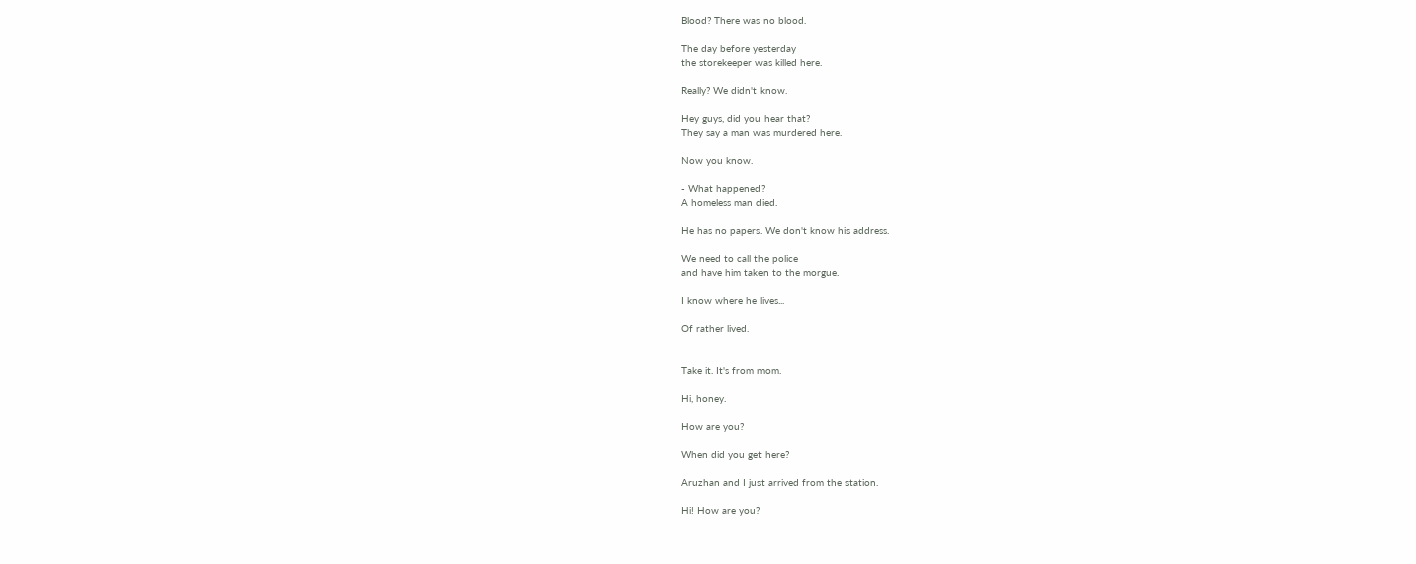Blood? There was no blood.

The day before yesterday
the storekeeper was killed here.

Really? We didn't know.

Hey guys, did you hear that?
They say a man was murdered here.

Now you know.

- What happened?
A homeless man died.

He has no papers. We don't know his address.

We need to call the police
and have him taken to the morgue.

I know where he lives...

Of rather lived.


Take it. It's from mom.

Hi, honey.

How are you?

When did you get here?

Aruzhan and I just arrived from the station.

Hi! How are you?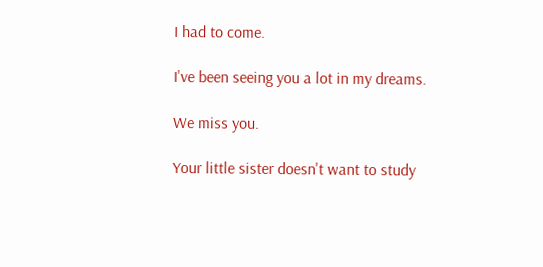I had to come.

I've been seeing you a lot in my dreams.

We miss you.

Your little sister doesn't want to study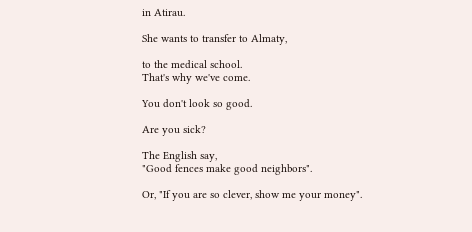in Atirau.

She wants to transfer to Almaty,

to the medical school.
That's why we've come.

You don't look so good.

Are you sick?

The English say,
"Good fences make good neighbors".

Or, "If you are so clever, show me your money".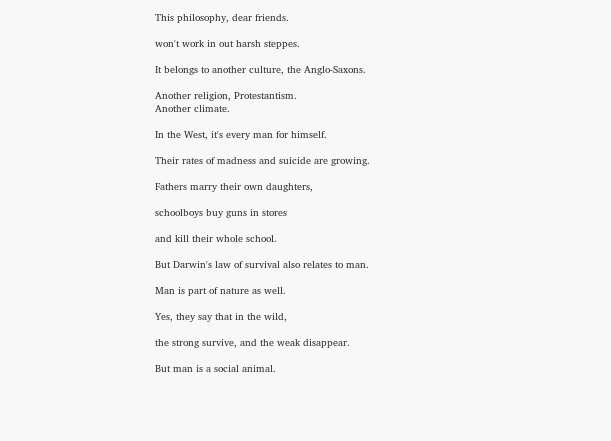This philosophy, dear friends.

won't work in out harsh steppes.

It belongs to another culture, the Anglo-Saxons.

Another religion, Protestantism.
Another climate.

In the West, it's every man for himself.

Their rates of madness and suicide are growing.

Fathers marry their own daughters,

schoolboys buy guns in stores

and kill their whole school.

But Darwin's law of survival also relates to man.

Man is part of nature as well.

Yes, they say that in the wild,

the strong survive, and the weak disappear.

But man is a social animal.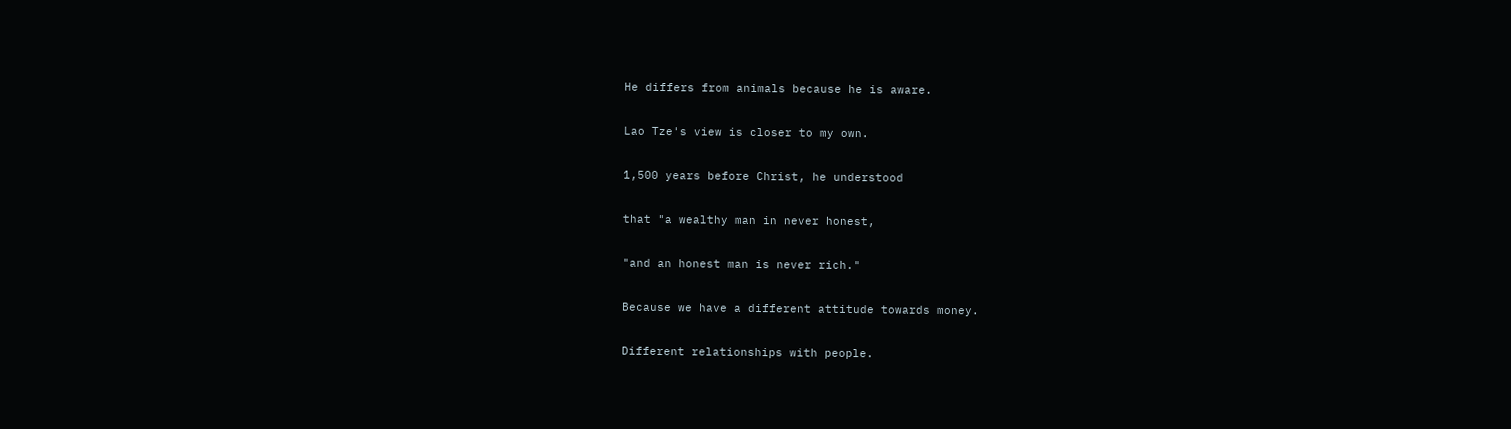He differs from animals because he is aware.

Lao Tze's view is closer to my own.

1,500 years before Christ, he understood

that "a wealthy man in never honest,

"and an honest man is never rich."

Because we have a different attitude towards money.

Different relationships with people.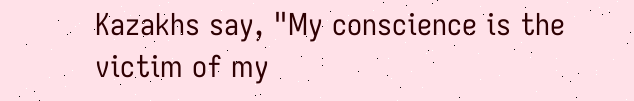Kazakhs say, "My conscience is the victim of my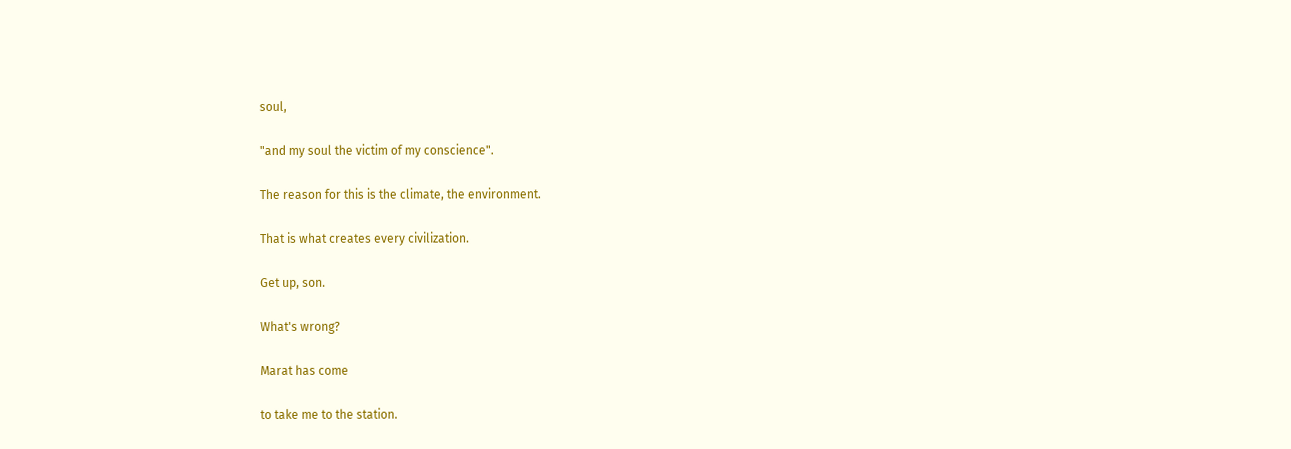soul,

"and my soul the victim of my conscience".

The reason for this is the climate, the environment.

That is what creates every civilization.

Get up, son.

What's wrong?

Marat has come

to take me to the station.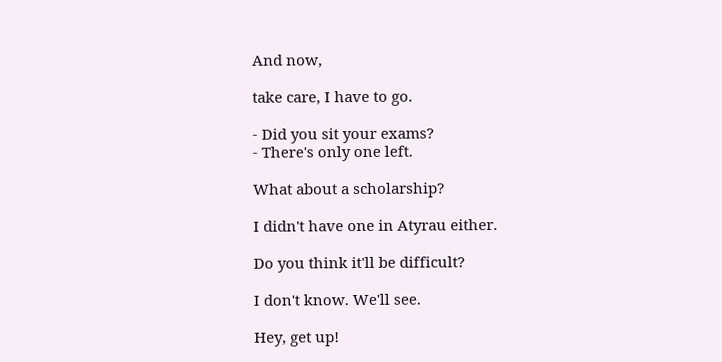And now,

take care, I have to go.

- Did you sit your exams?
- There's only one left.

What about a scholarship?

I didn't have one in Atyrau either.

Do you think it'll be difficult?

I don't know. We'll see.

Hey, get up!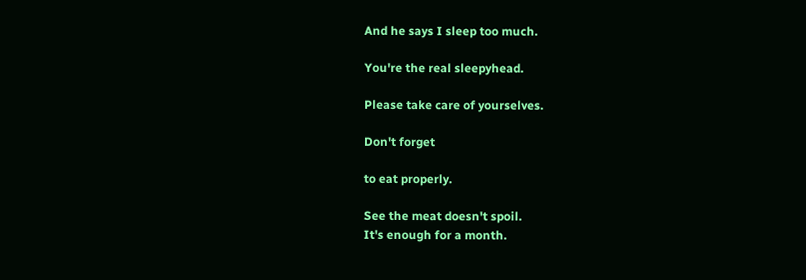And he says I sleep too much.

You're the real sleepyhead.

Please take care of yourselves.

Don't forget

to eat properly.

See the meat doesn't spoil.
It's enough for a month.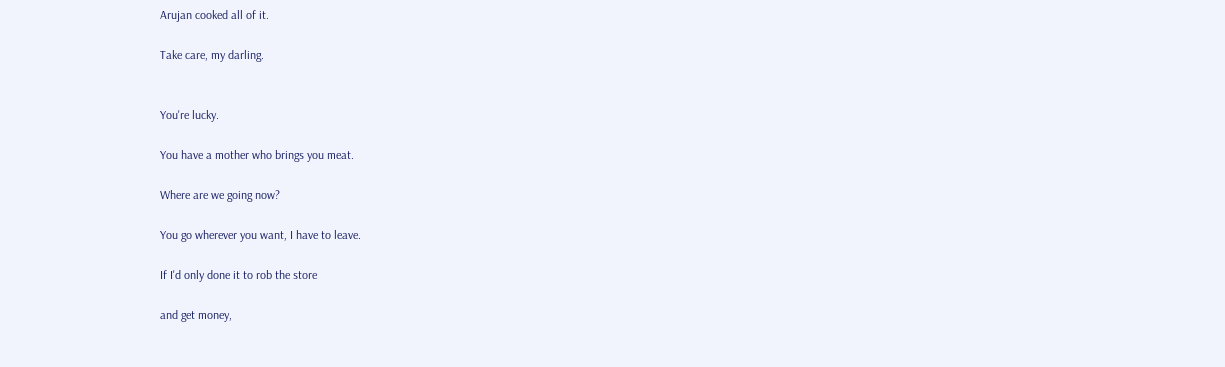Arujan cooked all of it.

Take care, my darling.


You're lucky.

You have a mother who brings you meat.

Where are we going now?

You go wherever you want, I have to leave.

If I'd only done it to rob the store

and get money,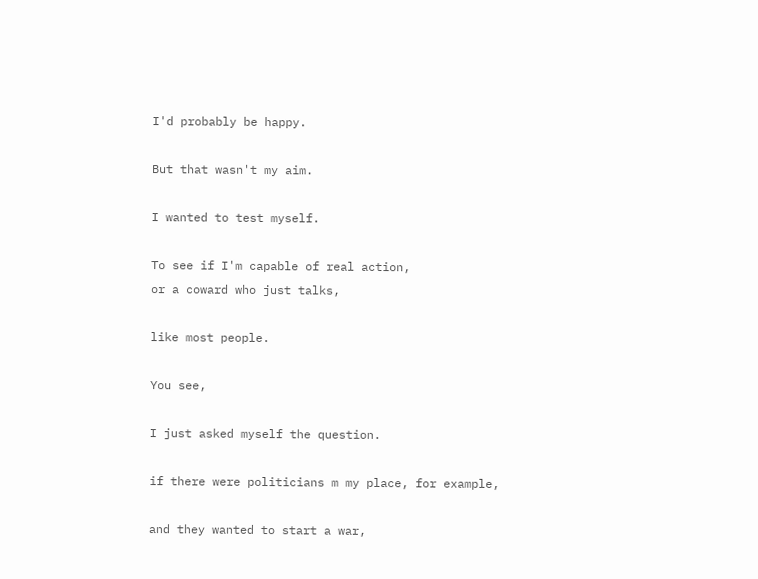I'd probably be happy.

But that wasn't my aim.

I wanted to test myself.

To see if I'm capable of real action,
or a coward who just talks,

like most people.

You see,

I just asked myself the question.

if there were politicians m my place, for example,

and they wanted to start a war,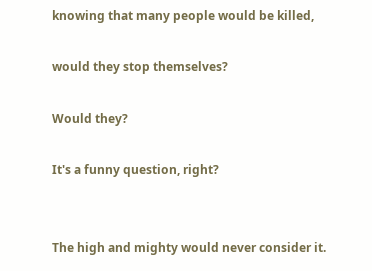knowing that many people would be killed,

would they stop themselves?

Would they?

It's a funny question, right?


The high and mighty would never consider it.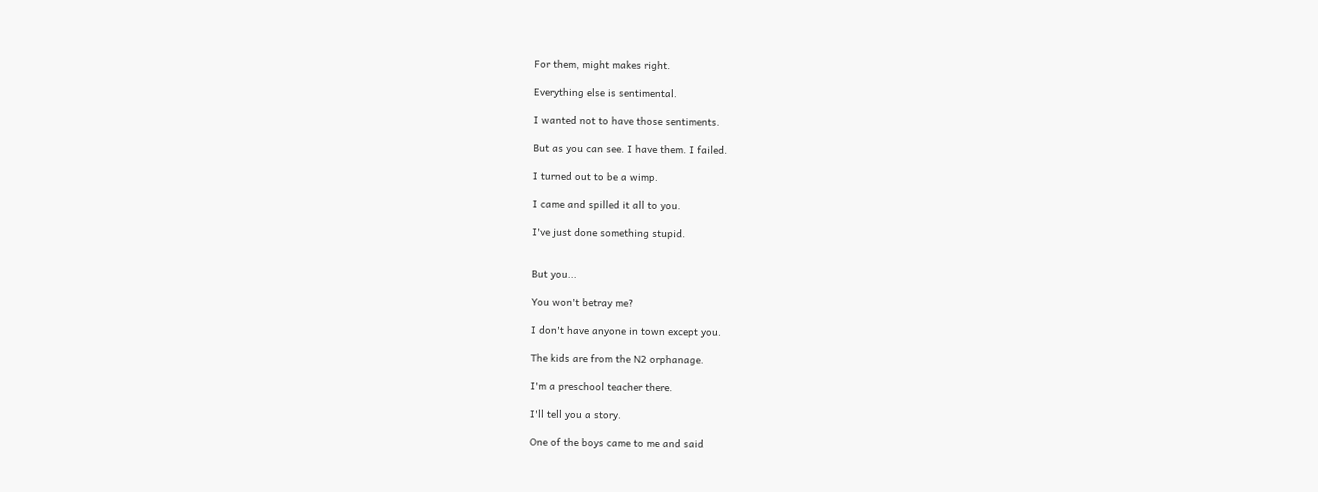For them, might makes right.

Everything else is sentimental.

I wanted not to have those sentiments.

But as you can see. I have them. I failed.

I turned out to be a wimp.

I came and spilled it all to you.

I've just done something stupid.


But you...

You won't betray me?

I don't have anyone in town except you.

The kids are from the N2 orphanage.

I'm a preschool teacher there.

I'll tell you a story.

One of the boys came to me and said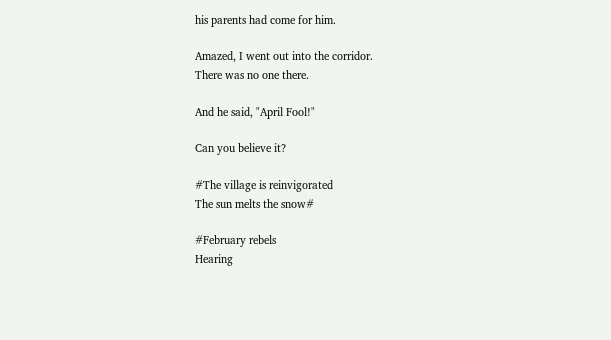his parents had come for him.

Amazed, I went out into the corridor.
There was no one there.

And he said, "April Fool!"

Can you believe it?

#The village is reinvigorated
The sun melts the snow#

#February rebels
Hearing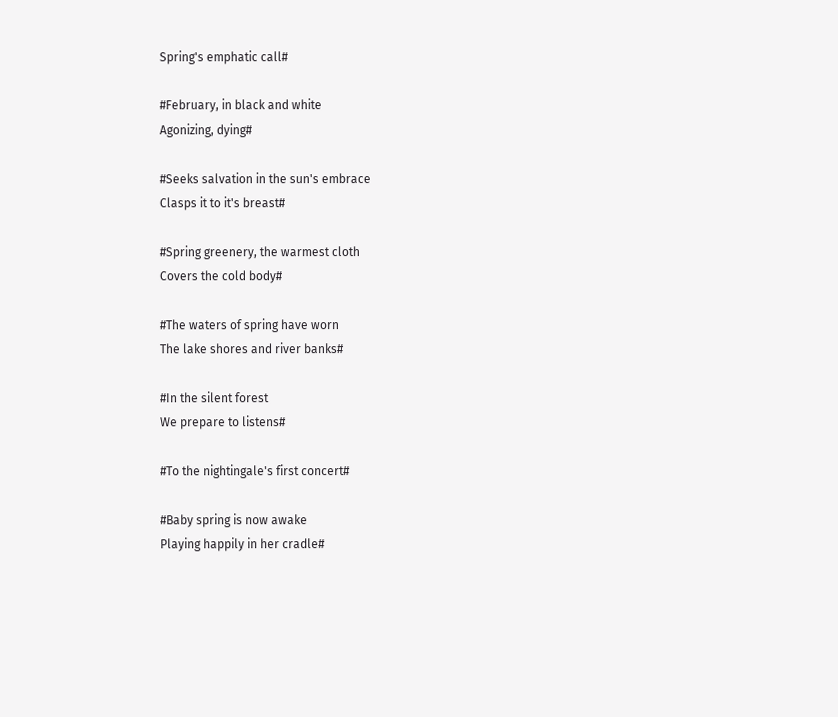Spring's emphatic call#

#February, in black and white
Agonizing, dying#

#Seeks salvation in the sun's embrace
Clasps it to it's breast#

#Spring greenery, the warmest cloth
Covers the cold body#

#The waters of spring have worn
The lake shores and river banks#

#In the silent forest
We prepare to listens#

#To the nightingale's first concert#

#Baby spring is now awake
Playing happily in her cradle#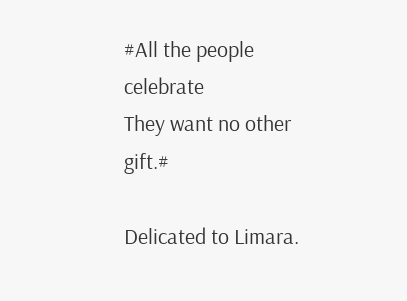#All the people celebrate
They want no other gift.#

Delicated to Limara.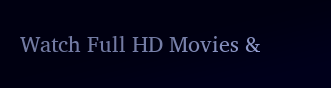Watch Full HD Movies &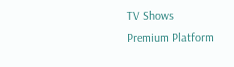TV Shows
Premium Platform